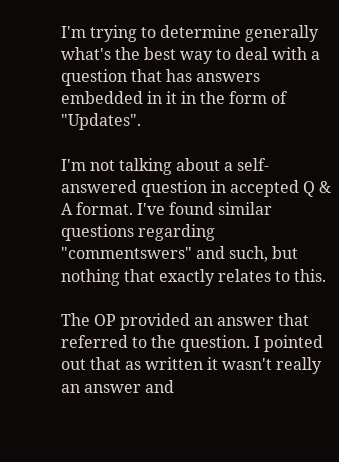I'm trying to determine generally what's the best way to deal with a question that has answers embedded in it in the form of "Updates".

I'm not talking about a self-answered question in accepted Q & A format. I've found similar questions regarding "commentswers" and such, but nothing that exactly relates to this.

The OP provided an answer that referred to the question. I pointed out that as written it wasn't really an answer and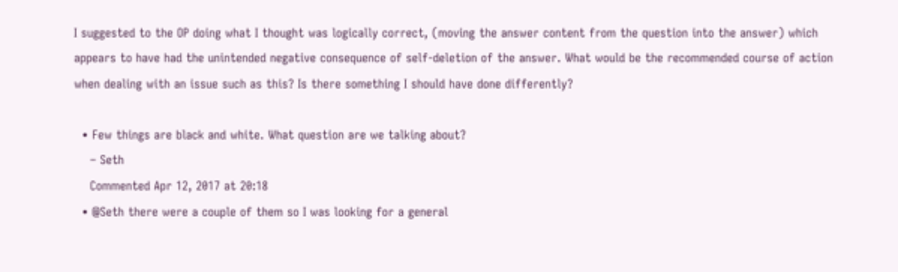I suggested to the OP doing what I thought was logically correct, (moving the answer content from the question into the answer) which appears to have had the unintended negative consequence of self-deletion of the answer. What would be the recommended course of action when dealing with an issue such as this? Is there something I should have done differently?

  • Few things are black and white. What question are we talking about?
    – Seth
    Commented Apr 12, 2017 at 20:18
  • @Seth there were a couple of them so I was looking for a general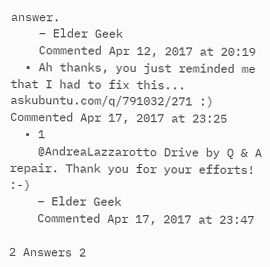answer.
    – Elder Geek
    Commented Apr 12, 2017 at 20:19
  • Ah thanks, you just reminded me that I had to fix this... askubuntu.com/q/791032/271 :) Commented Apr 17, 2017 at 23:25
  • 1
    @AndreaLazzarotto Drive by Q & A repair. Thank you for your efforts! :-)
    – Elder Geek
    Commented Apr 17, 2017 at 23:47

2 Answers 2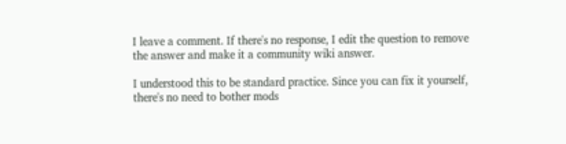I leave a comment. If there's no response, I edit the question to remove the answer and make it a community wiki answer.

I understood this to be standard practice. Since you can fix it yourself, there's no need to bother mods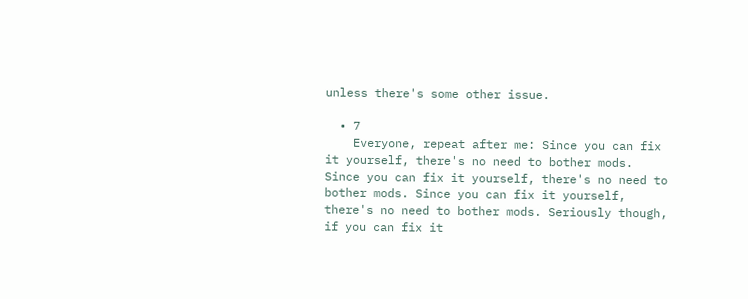unless there's some other issue.

  • 7
    Everyone, repeat after me: Since you can fix it yourself, there's no need to bother mods. Since you can fix it yourself, there's no need to bother mods. Since you can fix it yourself, there's no need to bother mods. Seriously though, if you can fix it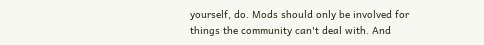yourself, do. Mods should only be involved for things the community can't deal with. And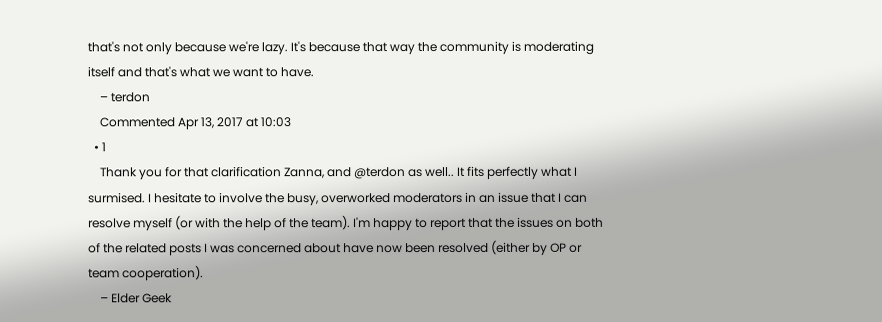that's not only because we're lazy. It's because that way the community is moderating itself and that's what we want to have.
    – terdon
    Commented Apr 13, 2017 at 10:03
  • 1
    Thank you for that clarification Zanna, and @terdon as well.. It fits perfectly what I surmised. I hesitate to involve the busy, overworked moderators in an issue that I can resolve myself (or with the help of the team). I'm happy to report that the issues on both of the related posts I was concerned about have now been resolved (either by OP or team cooperation).
    – Elder Geek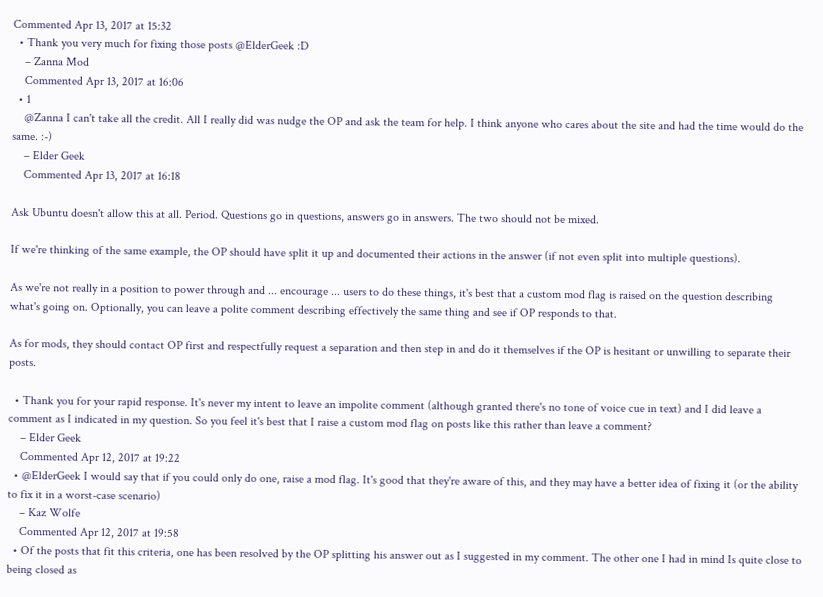Commented Apr 13, 2017 at 15:32
  • Thank you very much for fixing those posts @ElderGeek :D
    – Zanna Mod
    Commented Apr 13, 2017 at 16:06
  • 1
    @Zanna I can't take all the credit. All I really did was nudge the OP and ask the team for help. I think anyone who cares about the site and had the time would do the same. :-)
    – Elder Geek
    Commented Apr 13, 2017 at 16:18

Ask Ubuntu doesn't allow this at all. Period. Questions go in questions, answers go in answers. The two should not be mixed.

If we're thinking of the same example, the OP should have split it up and documented their actions in the answer (if not even split into multiple questions).

As we're not really in a position to power through and ... encourage ... users to do these things, it's best that a custom mod flag is raised on the question describing what's going on. Optionally, you can leave a polite comment describing effectively the same thing and see if OP responds to that.

As for mods, they should contact OP first and respectfully request a separation and then step in and do it themselves if the OP is hesitant or unwilling to separate their posts.

  • Thank you for your rapid response. It's never my intent to leave an impolite comment (although granted there's no tone of voice cue in text) and I did leave a comment as I indicated in my question. So you feel it's best that I raise a custom mod flag on posts like this rather than leave a comment?
    – Elder Geek
    Commented Apr 12, 2017 at 19:22
  • @ElderGeek I would say that if you could only do one, raise a mod flag. It's good that they're aware of this, and they may have a better idea of fixing it (or the ability to fix it in a worst-case scenario)
    – Kaz Wolfe
    Commented Apr 12, 2017 at 19:58
  • Of the posts that fit this criteria, one has been resolved by the OP splitting his answer out as I suggested in my comment. The other one I had in mind Is quite close to being closed as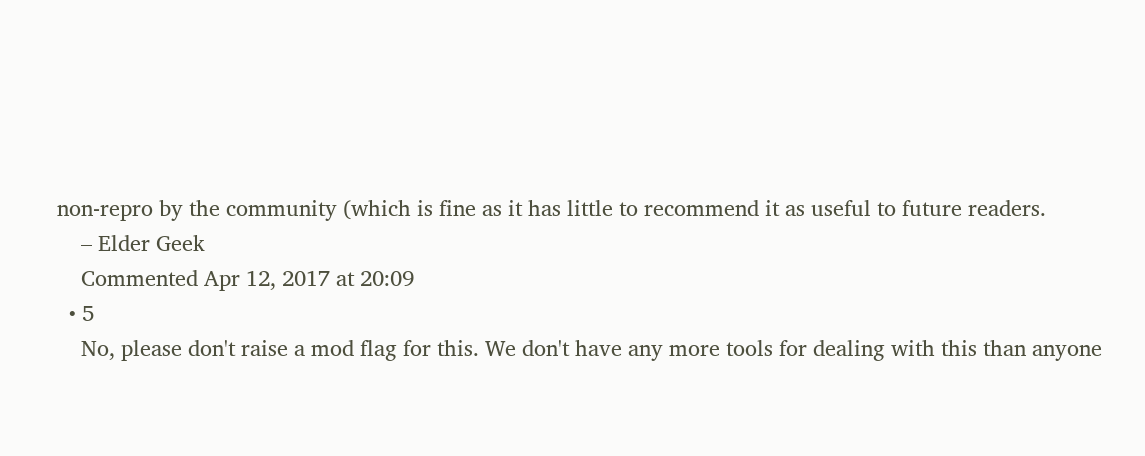non-repro by the community (which is fine as it has little to recommend it as useful to future readers.
    – Elder Geek
    Commented Apr 12, 2017 at 20:09
  • 5
    No, please don't raise a mod flag for this. We don't have any more tools for dealing with this than anyone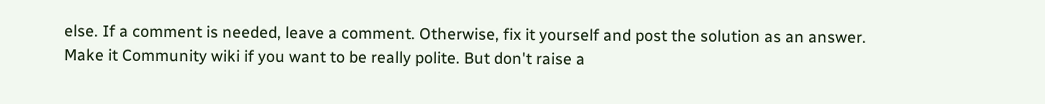else. If a comment is needed, leave a comment. Otherwise, fix it yourself and post the solution as an answer. Make it Community wiki if you want to be really polite. But don't raise a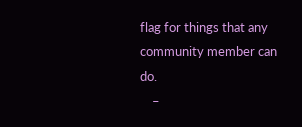flag for things that any community member can do.
    –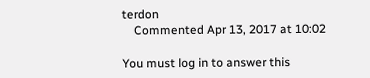terdon
    Commented Apr 13, 2017 at 10:02

You must log in to answer this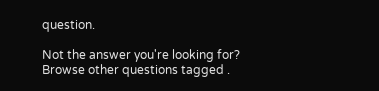question.

Not the answer you're looking for? Browse other questions tagged .